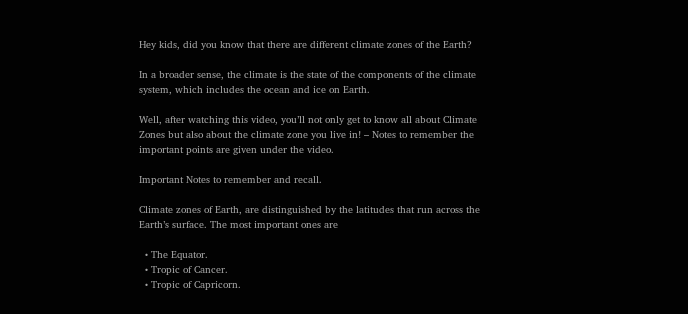Hey kids, did you know that there are different climate zones of the Earth?

In a broader sense, the climate is the state of the components of the climate system, which includes the ocean and ice on Earth.

Well, after watching this video, you’ll not only get to know all about Climate Zones but also about the climate zone you live in! – Notes to remember the important points are given under the video.

Important Notes to remember and recall.

Climate zones of Earth, are distinguished by the latitudes that run across the Earth’s surface. The most important ones are

  • The Equator.
  • Tropic of Cancer.
  • Tropic of Capricorn.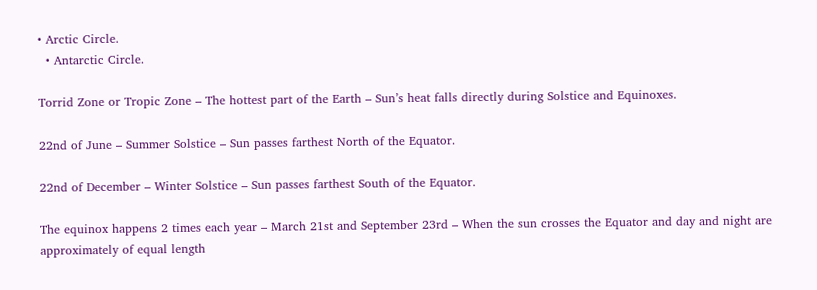• Arctic Circle.
  • Antarctic Circle.

Torrid Zone or Tropic Zone – The hottest part of the Earth – Sun’s heat falls directly during Solstice and Equinoxes.

22nd of June – Summer Solstice – Sun passes farthest North of the Equator.

22nd of December – Winter Solstice – Sun passes farthest South of the Equator.

The equinox happens 2 times each year – March 21st and September 23rd – When the sun crosses the Equator and day and night are approximately of equal length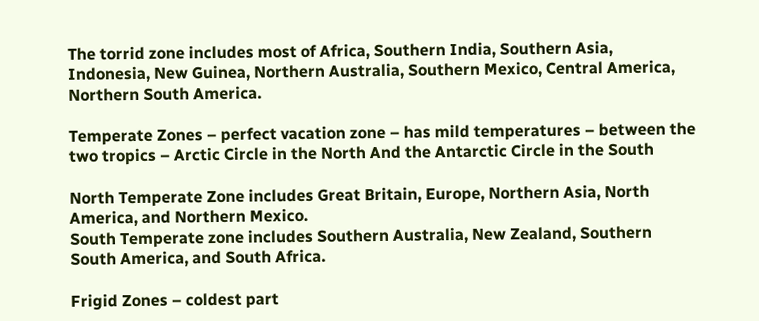The torrid zone includes most of Africa, Southern India, Southern Asia, Indonesia, New Guinea, Northern Australia, Southern Mexico, Central America, Northern South America.

Temperate Zones – perfect vacation zone – has mild temperatures – between the two tropics – Arctic Circle in the North And the Antarctic Circle in the South

North Temperate Zone includes Great Britain, Europe, Northern Asia, North America, and Northern Mexico.
South Temperate zone includes Southern Australia, New Zealand, Southern South America, and South Africa.

Frigid Zones – coldest part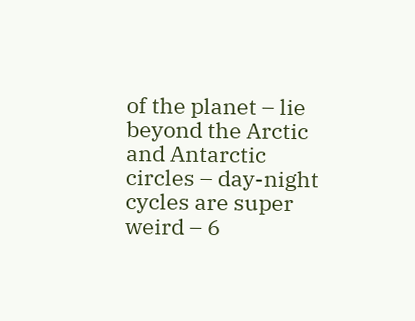of the planet – lie beyond the Arctic and Antarctic circles – day-night cycles are super weird – 6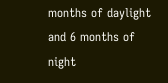months of daylight and 6 months of night